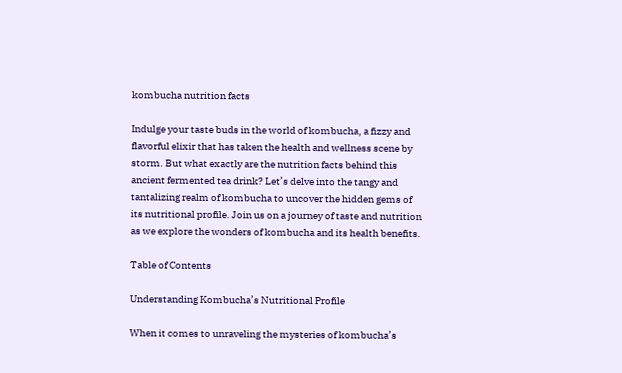kombucha nutrition facts

Indulge your taste buds in the world of kombucha, a fizzy and flavorful elixir that has taken the health and wellness scene by storm. But what exactly are the nutrition facts behind this ancient fermented tea drink? Let’s delve into the tangy and tantalizing realm of kombucha to uncover the hidden gems of its nutritional profile. Join us on a journey of taste and nutrition as we explore the wonders of kombucha and its health benefits.

Table of Contents

Understanding Kombucha’s Nutritional Profile

When it comes to unraveling the mysteries of kombucha’s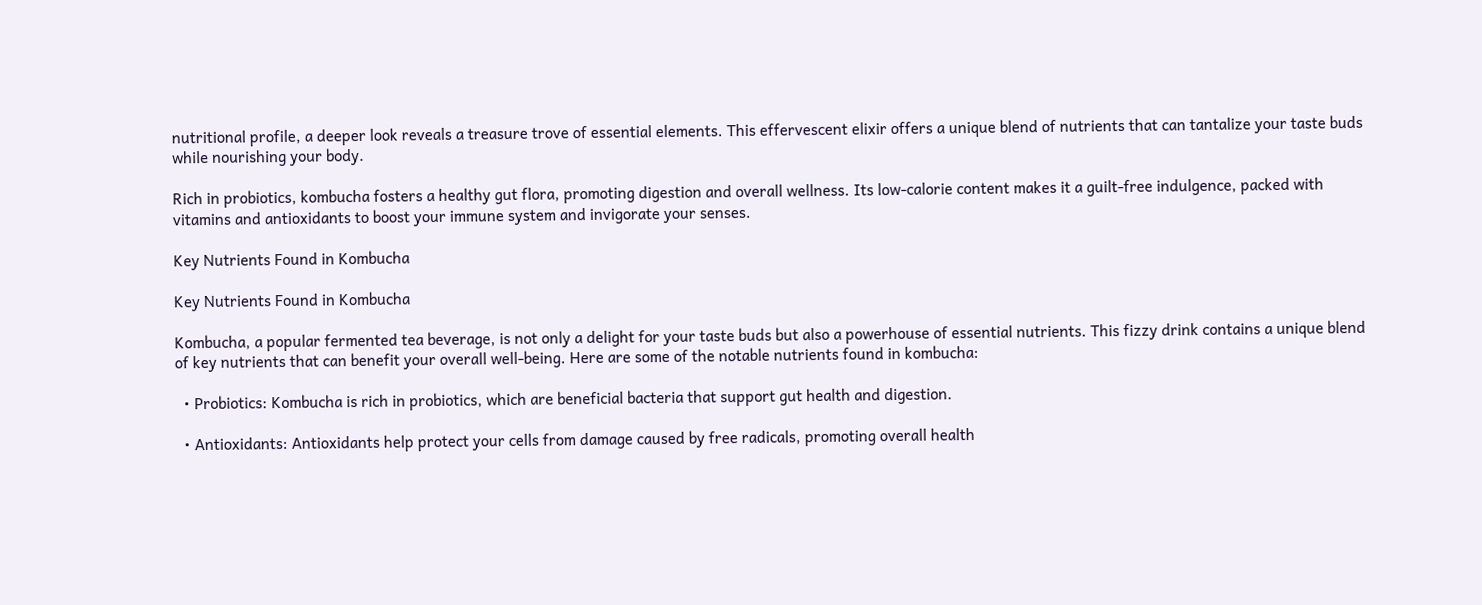nutritional profile, a deeper look reveals a treasure trove of essential elements. This effervescent elixir offers a unique blend of nutrients that can tantalize your taste buds while nourishing your body.

Rich in probiotics, kombucha fosters a healthy gut flora, promoting digestion and overall wellness. Its low-calorie content makes it a guilt-free indulgence, packed with vitamins and antioxidants to boost your immune system and invigorate your senses.

Key Nutrients Found in Kombucha

Key Nutrients Found in Kombucha

Kombucha, a popular fermented tea beverage, is not only a delight for your taste buds but also a powerhouse of essential nutrients. This fizzy drink contains a unique blend of key nutrients that can benefit your overall well-being. Here are some of the notable nutrients found in kombucha:

  • Probiotics: Kombucha is rich in probiotics, which are beneficial bacteria that support gut health and digestion.

  • Antioxidants: Antioxidants help protect your cells from damage caused by free radicals, promoting overall health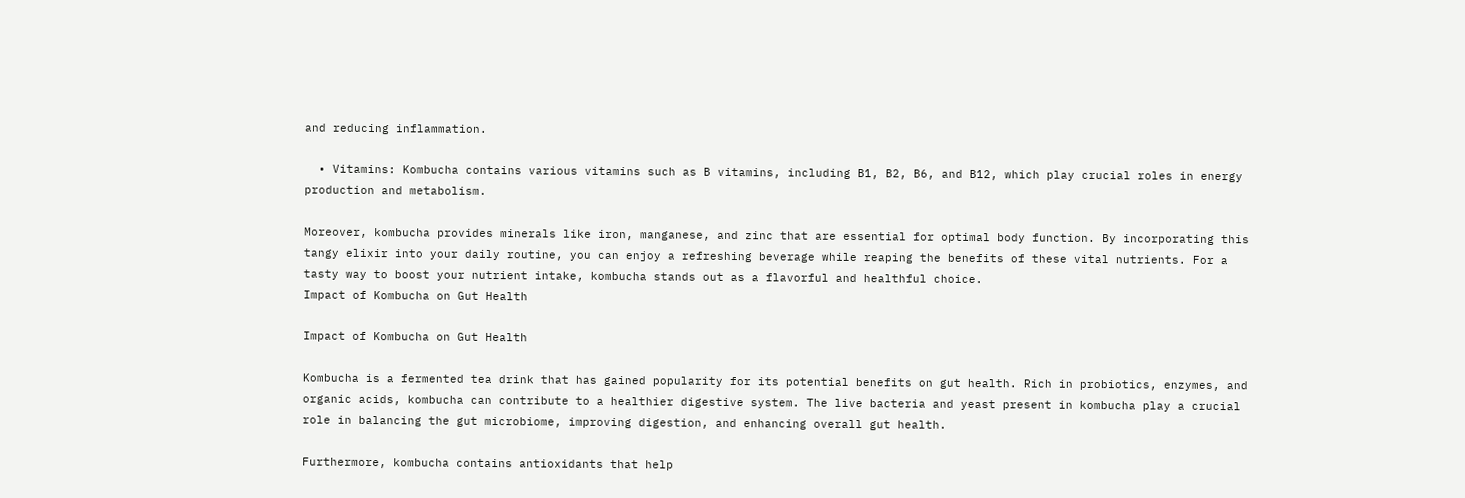and reducing inflammation.

  • Vitamins: Kombucha contains various vitamins such as B vitamins, including B1, B2, B6, and B12, which play crucial roles in energy production and metabolism.

Moreover, kombucha provides minerals like iron, manganese, and zinc that are essential for optimal body function. By incorporating this tangy elixir into your daily routine, you can enjoy a refreshing beverage while reaping the benefits of these vital nutrients. For a tasty way to boost your nutrient intake, kombucha stands out as a flavorful and healthful choice.
Impact of Kombucha on Gut Health

Impact of Kombucha on Gut Health

Kombucha is a fermented tea drink that has gained popularity for its potential benefits on gut health. Rich in probiotics, enzymes, and organic acids, kombucha can contribute to a healthier digestive system. The live bacteria and yeast present in kombucha play a crucial role in balancing the gut microbiome, improving digestion, and enhancing overall gut health.

Furthermore, kombucha contains antioxidants that help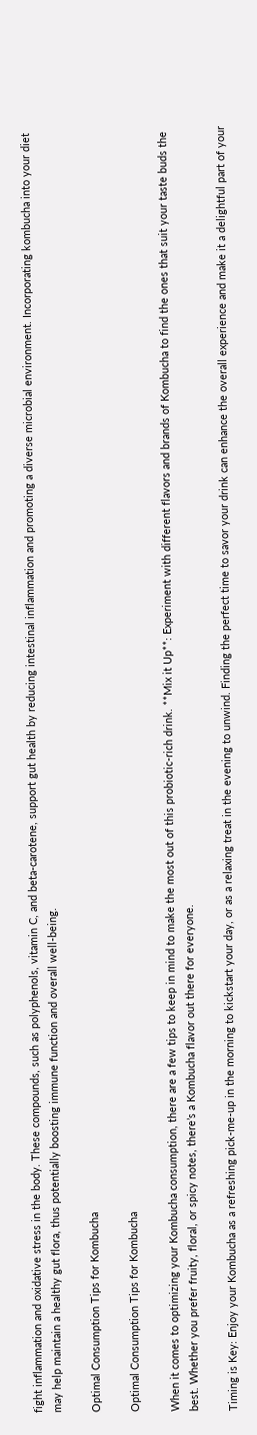fight inflammation and oxidative stress in the body. These compounds, such as polyphenols, vitamin C, and beta-carotene, support gut health by reducing intestinal inflammation and promoting a diverse microbial environment. Incorporating kombucha into your diet may help maintain a healthy gut flora, thus potentially boosting immune function and overall well-being.

Optimal Consumption Tips for Kombucha

Optimal Consumption Tips for Kombucha

When it comes to optimizing your Kombucha consumption, there are a few tips to keep in mind to make the most out of this probiotic-rich drink. **Mix it Up**: Experiment with different flavors and brands of Kombucha to find the ones that suit your taste buds the best. Whether you prefer fruity, floral, or spicy notes, there’s a Kombucha flavor out there for everyone.

Timing is Key: Enjoy your Kombucha as a refreshing pick-me-up in the morning to kickstart your day, or as a relaxing treat in the evening to unwind. Finding the perfect time to savor your drink can enhance the overall experience and make it a delightful part of your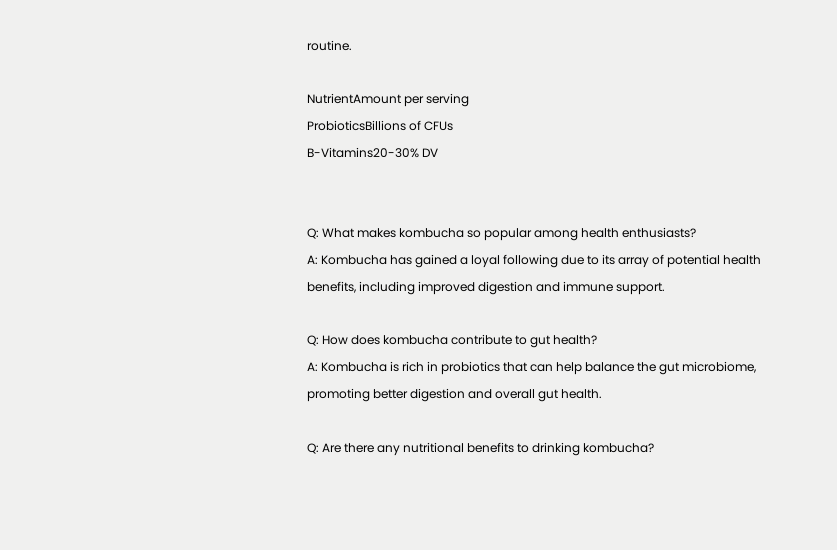routine.

NutrientAmount per serving
ProbioticsBillions of CFUs
B-Vitamins20-30% DV


Q: What makes kombucha so popular among health enthusiasts?
A: Kombucha has gained a loyal following due to its array of potential health benefits, including improved digestion and immune support.

Q: How does kombucha contribute to gut health?
A: Kombucha is rich in probiotics that can help balance the gut microbiome, promoting better digestion and overall gut health.

Q: Are there any nutritional benefits to drinking kombucha?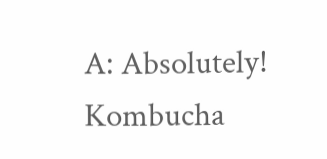A: Absolutely! Kombucha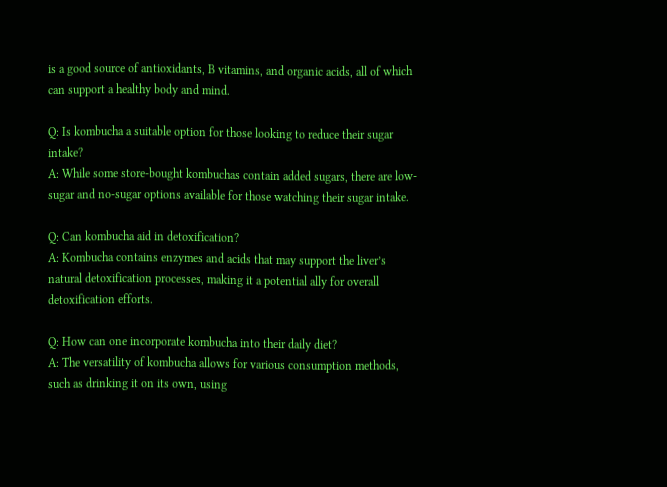is a good source of antioxidants, B vitamins, and organic acids, all of which can support a healthy body and mind.

Q: Is kombucha a suitable option for those looking to reduce their sugar intake?
A: While some store-bought kombuchas contain added sugars, there are low-sugar and no-sugar options available for those watching their sugar intake.

Q: Can kombucha aid in detoxification?
A: Kombucha contains enzymes and acids that may support the liver’s natural detoxification processes, making it a potential ally for overall detoxification efforts.

Q: How can one incorporate kombucha into their daily diet?
A: The versatility of kombucha allows for various consumption methods, such as drinking it on its own, using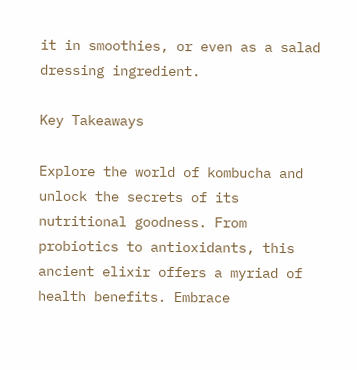it in smoothies, or even as a salad dressing ingredient.

Key Takeaways

Explore the world of kombucha and unlock the secrets of its nutritional goodness. From probiotics to antioxidants, this ancient elixir offers a myriad of health benefits. Embrace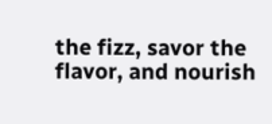the fizz, savor the flavor, and nourish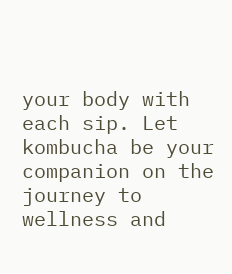your body with each sip. Let kombucha be your companion on the journey to wellness and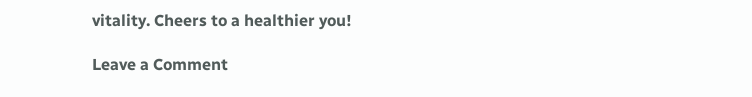vitality. Cheers to a healthier you!

Leave a Comment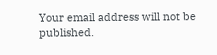Your email address will not be published.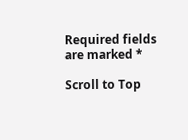Required fields are marked *

Scroll to Top